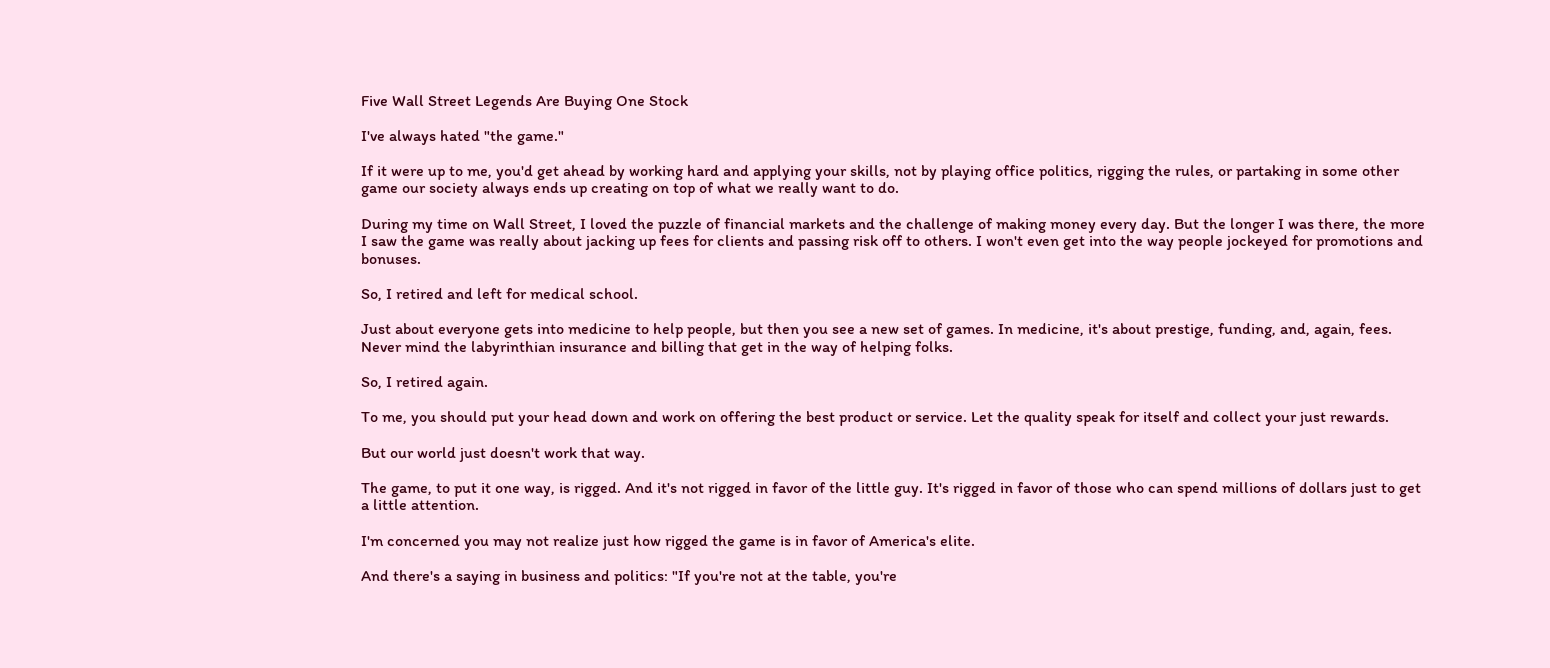Five Wall Street Legends Are Buying One Stock

I've always hated "the game."

If it were up to me, you'd get ahead by working hard and applying your skills, not by playing office politics, rigging the rules, or partaking in some other game our society always ends up creating on top of what we really want to do.

During my time on Wall Street, I loved the puzzle of financial markets and the challenge of making money every day. But the longer I was there, the more I saw the game was really about jacking up fees for clients and passing risk off to others. I won't even get into the way people jockeyed for promotions and bonuses.

So, I retired and left for medical school.

Just about everyone gets into medicine to help people, but then you see a new set of games. In medicine, it's about prestige, funding, and, again, fees. Never mind the labyrinthian insurance and billing that get in the way of helping folks.

So, I retired again.

To me, you should put your head down and work on offering the best product or service. Let the quality speak for itself and collect your just rewards.

But our world just doesn't work that way.

The game, to put it one way, is rigged. And it's not rigged in favor of the little guy. It's rigged in favor of those who can spend millions of dollars just to get a little attention.

I'm concerned you may not realize just how rigged the game is in favor of America's elite.

And there's a saying in business and politics: "If you're not at the table, you're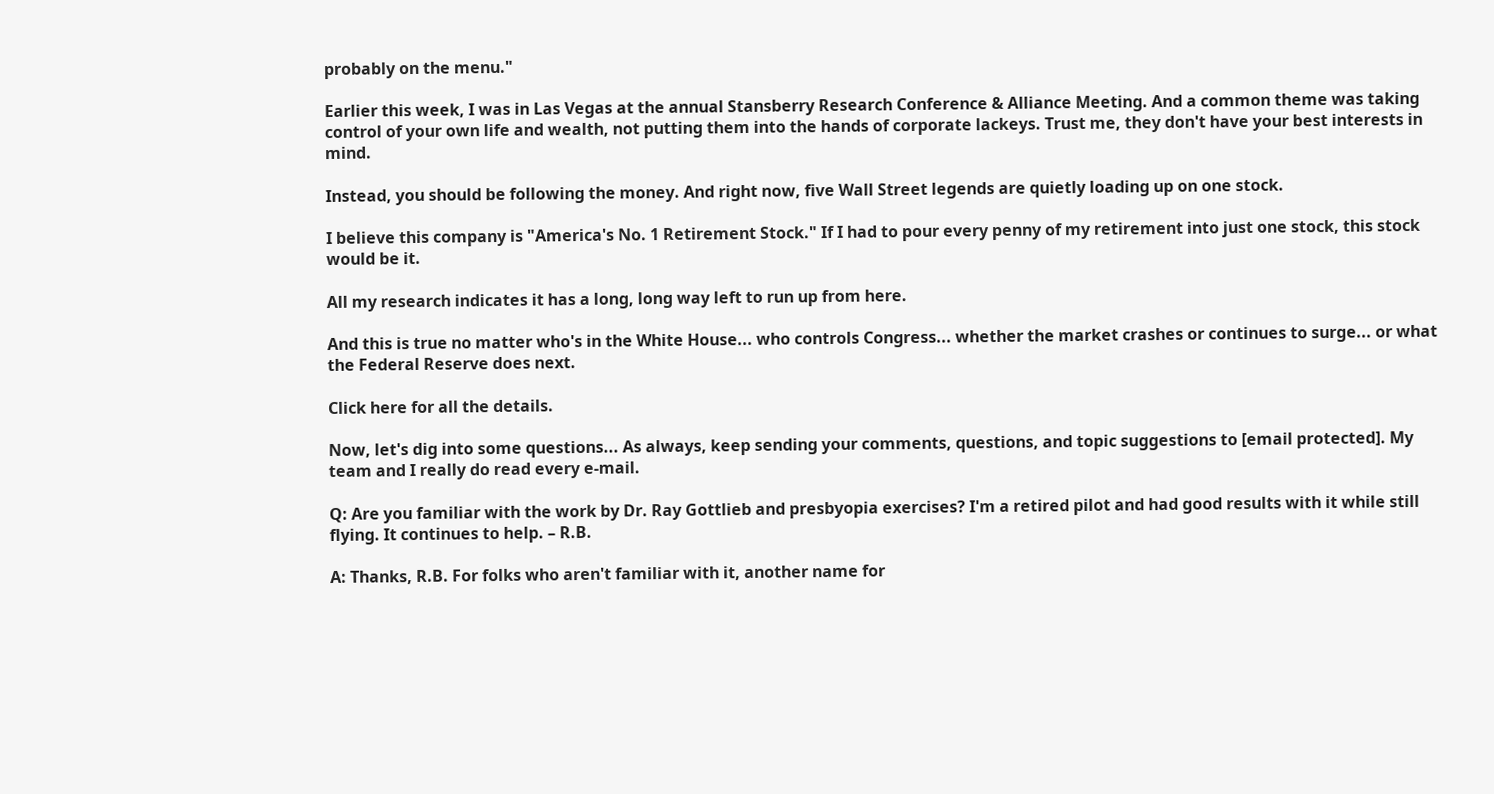probably on the menu."

Earlier this week, I was in Las Vegas at the annual Stansberry Research Conference & Alliance Meeting. And a common theme was taking control of your own life and wealth, not putting them into the hands of corporate lackeys. Trust me, they don't have your best interests in mind.

Instead, you should be following the money. And right now, five Wall Street legends are quietly loading up on one stock.

I believe this company is "America's No. 1 Retirement Stock." If I had to pour every penny of my retirement into just one stock, this stock would be it.

All my research indicates it has a long, long way left to run up from here.

And this is true no matter who's in the White House... who controls Congress... whether the market crashes or continues to surge... or what the Federal Reserve does next.

Click here for all the details.

Now, let's dig into some questions... As always, keep sending your comments, questions, and topic suggestions to [email protected]. My team and I really do read every e-mail.

Q: Are you familiar with the work by Dr. Ray Gottlieb and presbyopia exercises? I'm a retired pilot and had good results with it while still flying. It continues to help. – R.B.

A: Thanks, R.B. For folks who aren't familiar with it, another name for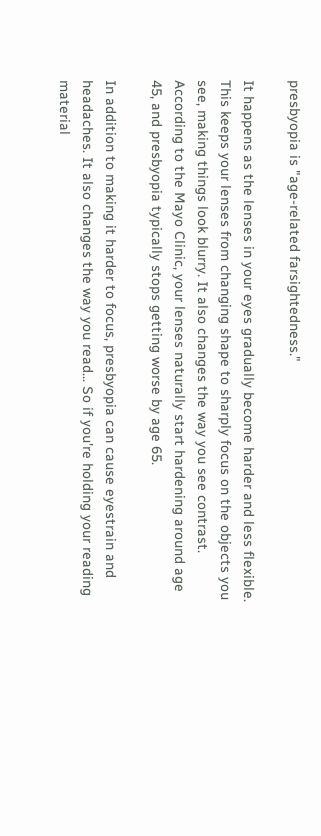presbyopia is "age-related farsightedness."

It happens as the lenses in your eyes gradually become harder and less flexible. This keeps your lenses from changing shape to sharply focus on the objects you see, making things look blurry. It also changes the way you see contrast. According to the Mayo Clinic, your lenses naturally start hardening around age 45, and presbyopia typically stops getting worse by age 65.

In addition to making it harder to focus, presbyopia can cause eyestrain and headaches. It also changes the way you read... So if you're holding your reading material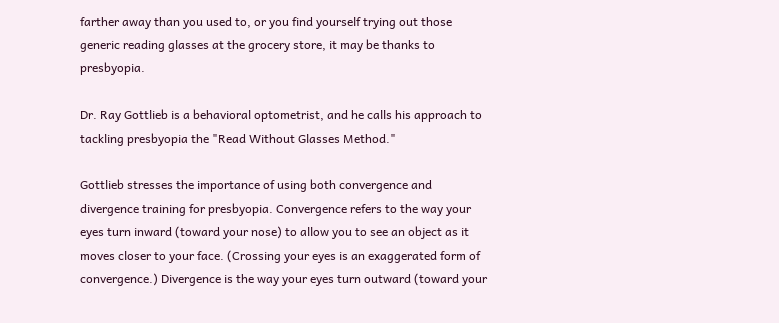farther away than you used to, or you find yourself trying out those generic reading glasses at the grocery store, it may be thanks to presbyopia.

Dr. Ray Gottlieb is a behavioral optometrist, and he calls his approach to tackling presbyopia the "Read Without Glasses Method."

Gottlieb stresses the importance of using both convergence and divergence training for presbyopia. Convergence refers to the way your eyes turn inward (toward your nose) to allow you to see an object as it moves closer to your face. (Crossing your eyes is an exaggerated form of convergence.) Divergence is the way your eyes turn outward (toward your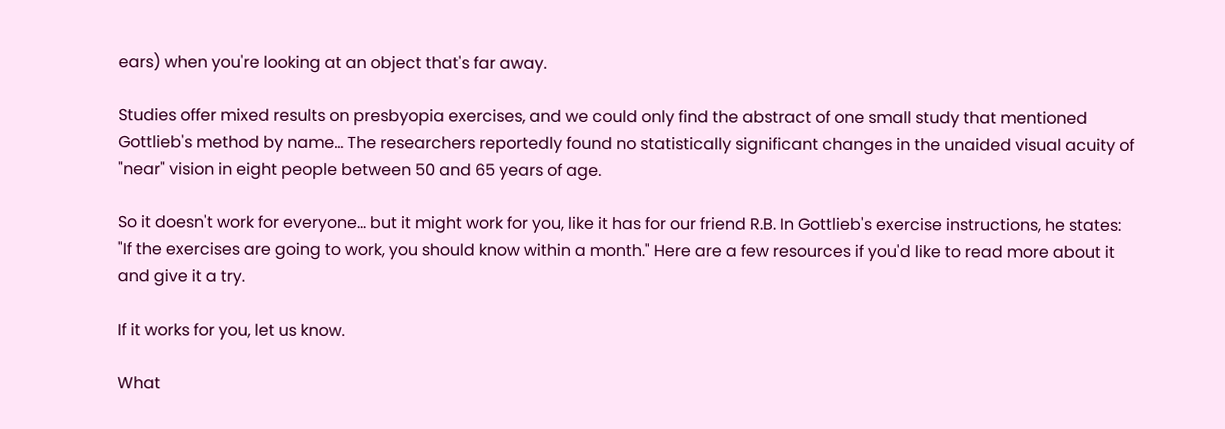ears) when you're looking at an object that's far away.

Studies offer mixed results on presbyopia exercises, and we could only find the abstract of one small study that mentioned Gottlieb's method by name... The researchers reportedly found no statistically significant changes in the unaided visual acuity of "near" vision in eight people between 50 and 65 years of age.

So it doesn't work for everyone... but it might work for you, like it has for our friend R.B. In Gottlieb's exercise instructions, he states: "If the exercises are going to work, you should know within a month." Here are a few resources if you'd like to read more about it and give it a try.

If it works for you, let us know.

What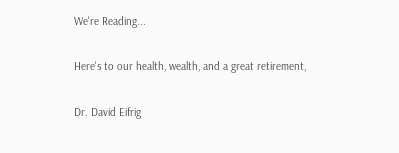We're Reading...

Here's to our health, wealth, and a great retirement,

Dr. David Eifrig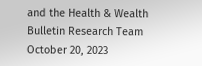and the Health & Wealth Bulletin Research Team
October 20, 2023